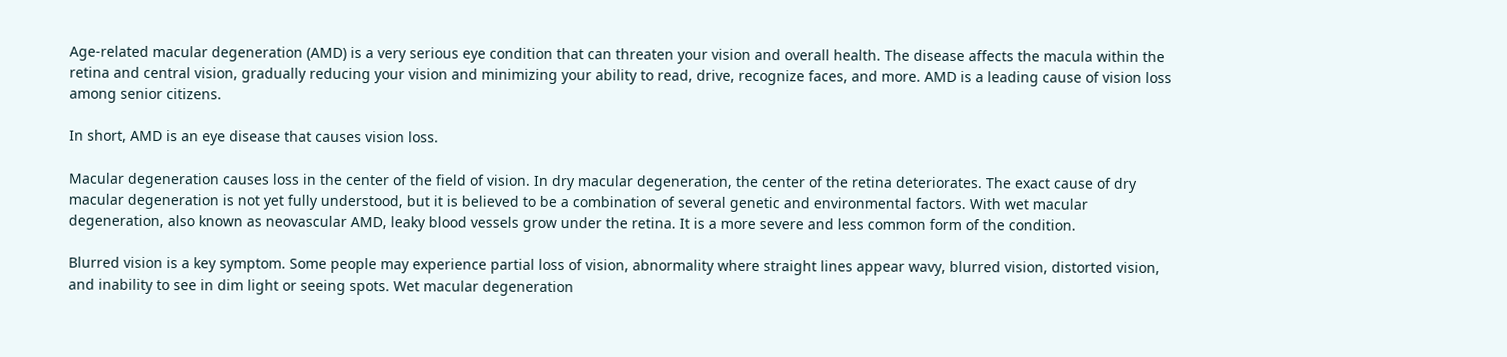Age-related macular degeneration (AMD) is a very serious eye condition that can threaten your vision and overall health. The disease affects the macula within the retina and central vision, gradually reducing your vision and minimizing your ability to read, drive, recognize faces, and more. AMD is a leading cause of vision loss among senior citizens.

In short, AMD is an eye disease that causes vision loss.

Macular degeneration causes loss in the center of the field of vision. In dry macular degeneration, the center of the retina deteriorates. The exact cause of dry macular degeneration is not yet fully understood, but it is believed to be a combination of several genetic and environmental factors. With wet macular degeneration, also known as neovascular AMD, leaky blood vessels grow under the retina. It is a more severe and less common form of the condition.

Blurred vision is a key symptom. Some people may experience partial loss of vision, abnormality where straight lines appear wavy, blurred vision, distorted vision, and inability to see in dim light or seeing spots. Wet macular degeneration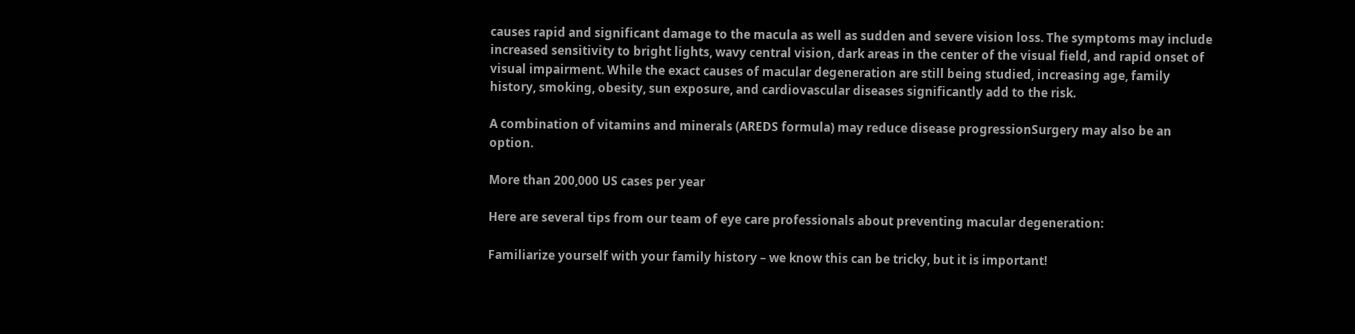causes rapid and significant damage to the macula as well as sudden and severe vision loss. The symptoms may include increased sensitivity to bright lights, wavy central vision, dark areas in the center of the visual field, and rapid onset of visual impairment. While the exact causes of macular degeneration are still being studied, increasing age, family history, smoking, obesity, sun exposure, and cardiovascular diseases significantly add to the risk.

A combination of vitamins and minerals (AREDS formula) may reduce disease progressionSurgery may also be an option.

More than 200,000 US cases per year

Here are several tips from our team of eye care professionals about preventing macular degeneration:

Familiarize yourself with your family history – we know this can be tricky, but it is important!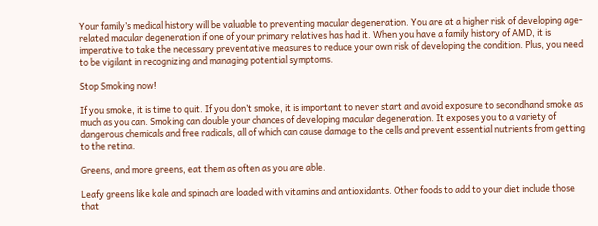Your family’s medical history will be valuable to preventing macular degeneration. You are at a higher risk of developing age-related macular degeneration if one of your primary relatives has had it. When you have a family history of AMD, it is imperative to take the necessary preventative measures to reduce your own risk of developing the condition. Plus, you need to be vigilant in recognizing and managing potential symptoms.

Stop Smoking now!

If you smoke, it is time to quit. If you don’t smoke, it is important to never start and avoid exposure to secondhand smoke as much as you can. Smoking can double your chances of developing macular degeneration. It exposes you to a variety of dangerous chemicals and free radicals, all of which can cause damage to the cells and prevent essential nutrients from getting to the retina.

Greens, and more greens, eat them as often as you are able.

Leafy greens like kale and spinach are loaded with vitamins and antioxidants. Other foods to add to your diet include those that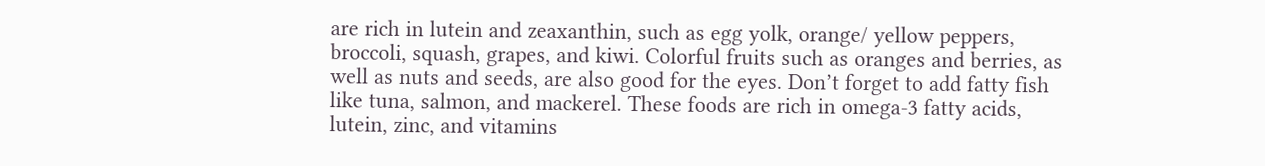are rich in lutein and zeaxanthin, such as egg yolk, orange/ yellow peppers, broccoli, squash, grapes, and kiwi. Colorful fruits such as oranges and berries, as well as nuts and seeds, are also good for the eyes. Don’t forget to add fatty fish like tuna, salmon, and mackerel. These foods are rich in omega-3 fatty acids, lutein, zinc, and vitamins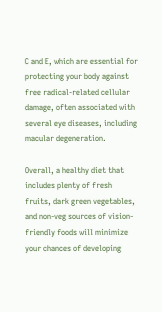C and E, which are essential for protecting your body against free radical-related cellular damage, often associated with several eye diseases, including macular degeneration.

Overall, a healthy diet that includes plenty of fresh fruits, dark green vegetables, and non-veg sources of vision-friendly foods will minimize your chances of developing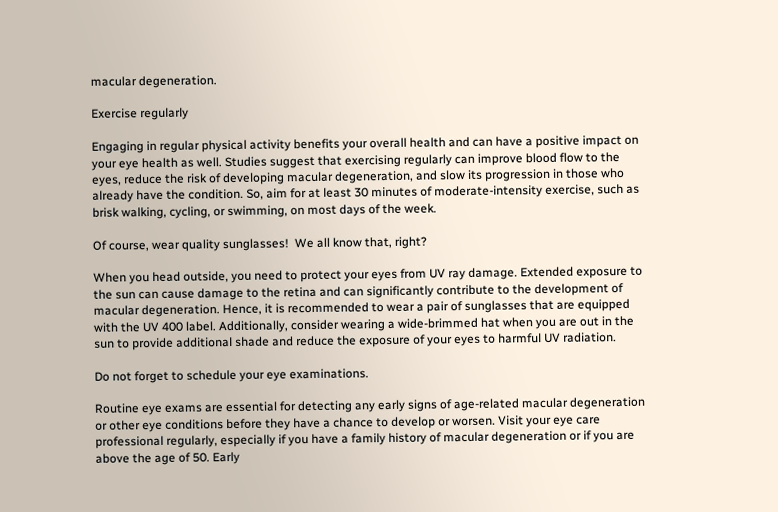macular degeneration.

Exercise regularly

Engaging in regular physical activity benefits your overall health and can have a positive impact on your eye health as well. Studies suggest that exercising regularly can improve blood flow to the eyes, reduce the risk of developing macular degeneration, and slow its progression in those who already have the condition. So, aim for at least 30 minutes of moderate-intensity exercise, such as brisk walking, cycling, or swimming, on most days of the week.

Of course, wear quality sunglasses!  We all know that, right?

When you head outside, you need to protect your eyes from UV ray damage. Extended exposure to the sun can cause damage to the retina and can significantly contribute to the development of macular degeneration. Hence, it is recommended to wear a pair of sunglasses that are equipped with the UV 400 label. Additionally, consider wearing a wide-brimmed hat when you are out in the sun to provide additional shade and reduce the exposure of your eyes to harmful UV radiation.

Do not forget to schedule your eye examinations.

Routine eye exams are essential for detecting any early signs of age-related macular degeneration or other eye conditions before they have a chance to develop or worsen. Visit your eye care professional regularly, especially if you have a family history of macular degeneration or if you are above the age of 50. Early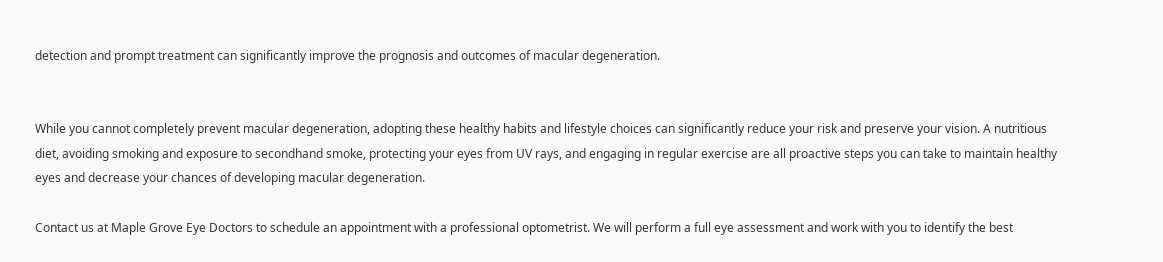detection and prompt treatment can significantly improve the prognosis and outcomes of macular degeneration.


While you cannot completely prevent macular degeneration, adopting these healthy habits and lifestyle choices can significantly reduce your risk and preserve your vision. A nutritious diet, avoiding smoking and exposure to secondhand smoke, protecting your eyes from UV rays, and engaging in regular exercise are all proactive steps you can take to maintain healthy eyes and decrease your chances of developing macular degeneration.

Contact us at Maple Grove Eye Doctors to schedule an appointment with a professional optometrist. We will perform a full eye assessment and work with you to identify the best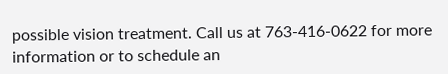possible vision treatment. Call us at 763-416-0622 for more information or to schedule an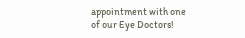appointment with one of our Eye Doctors!